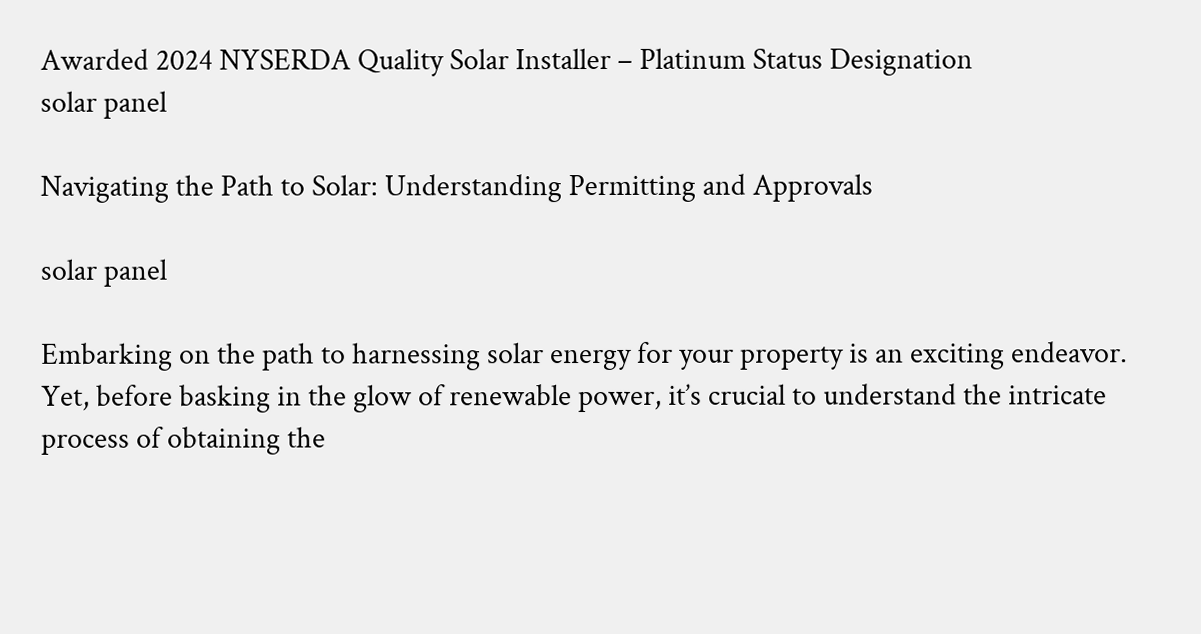Awarded 2024 NYSERDA Quality Solar Installer – Platinum Status Designation
solar panel

Navigating the Path to Solar: Understanding Permitting and Approvals

solar panel

Embarking on the path to harnessing solar energy for your property is an exciting endeavor. Yet, before basking in the glow of renewable power, it’s crucial to understand the intricate process of obtaining the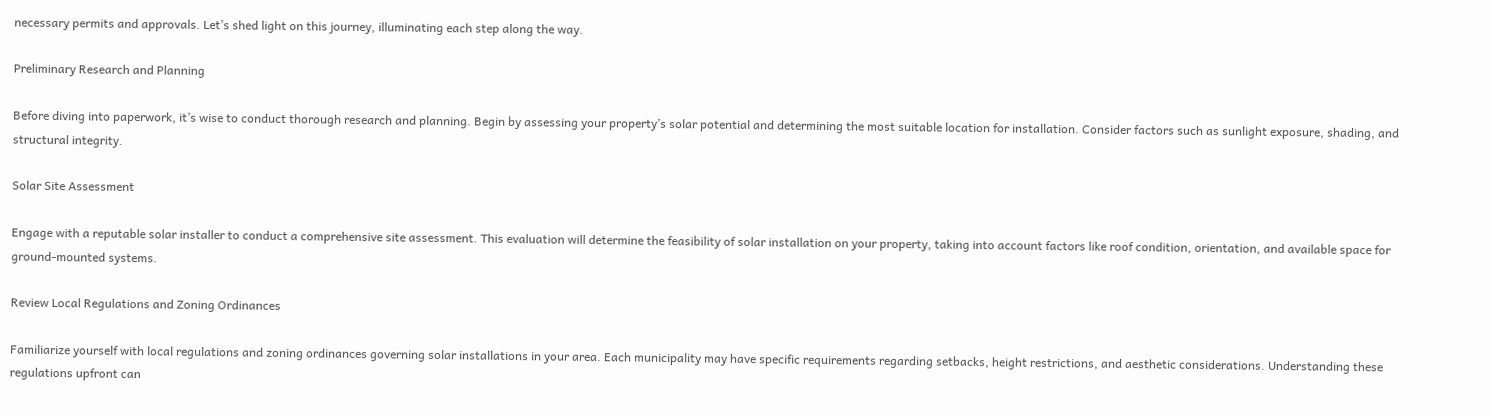necessary permits and approvals. Let’s shed light on this journey, illuminating each step along the way.

Preliminary Research and Planning

Before diving into paperwork, it’s wise to conduct thorough research and planning. Begin by assessing your property’s solar potential and determining the most suitable location for installation. Consider factors such as sunlight exposure, shading, and structural integrity.

Solar Site Assessment

Engage with a reputable solar installer to conduct a comprehensive site assessment. This evaluation will determine the feasibility of solar installation on your property, taking into account factors like roof condition, orientation, and available space for ground-mounted systems.

Review Local Regulations and Zoning Ordinances

Familiarize yourself with local regulations and zoning ordinances governing solar installations in your area. Each municipality may have specific requirements regarding setbacks, height restrictions, and aesthetic considerations. Understanding these regulations upfront can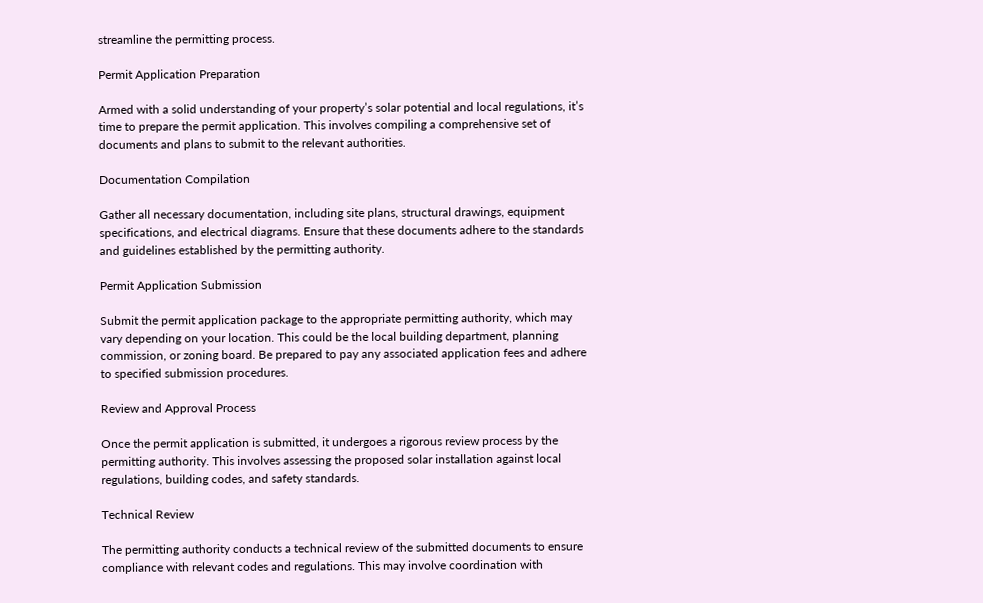streamline the permitting process.

Permit Application Preparation

Armed with a solid understanding of your property’s solar potential and local regulations, it’s time to prepare the permit application. This involves compiling a comprehensive set of documents and plans to submit to the relevant authorities.

Documentation Compilation

Gather all necessary documentation, including site plans, structural drawings, equipment specifications, and electrical diagrams. Ensure that these documents adhere to the standards and guidelines established by the permitting authority.

Permit Application Submission

Submit the permit application package to the appropriate permitting authority, which may vary depending on your location. This could be the local building department, planning commission, or zoning board. Be prepared to pay any associated application fees and adhere to specified submission procedures.

Review and Approval Process

Once the permit application is submitted, it undergoes a rigorous review process by the permitting authority. This involves assessing the proposed solar installation against local regulations, building codes, and safety standards.

Technical Review

The permitting authority conducts a technical review of the submitted documents to ensure compliance with relevant codes and regulations. This may involve coordination with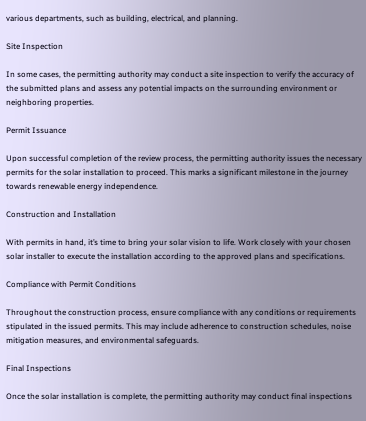various departments, such as building, electrical, and planning.

Site Inspection

In some cases, the permitting authority may conduct a site inspection to verify the accuracy of the submitted plans and assess any potential impacts on the surrounding environment or neighboring properties.

Permit Issuance

Upon successful completion of the review process, the permitting authority issues the necessary permits for the solar installation to proceed. This marks a significant milestone in the journey towards renewable energy independence.

Construction and Installation

With permits in hand, it’s time to bring your solar vision to life. Work closely with your chosen solar installer to execute the installation according to the approved plans and specifications.

Compliance with Permit Conditions

Throughout the construction process, ensure compliance with any conditions or requirements stipulated in the issued permits. This may include adherence to construction schedules, noise mitigation measures, and environmental safeguards.

Final Inspections

Once the solar installation is complete, the permitting authority may conduct final inspections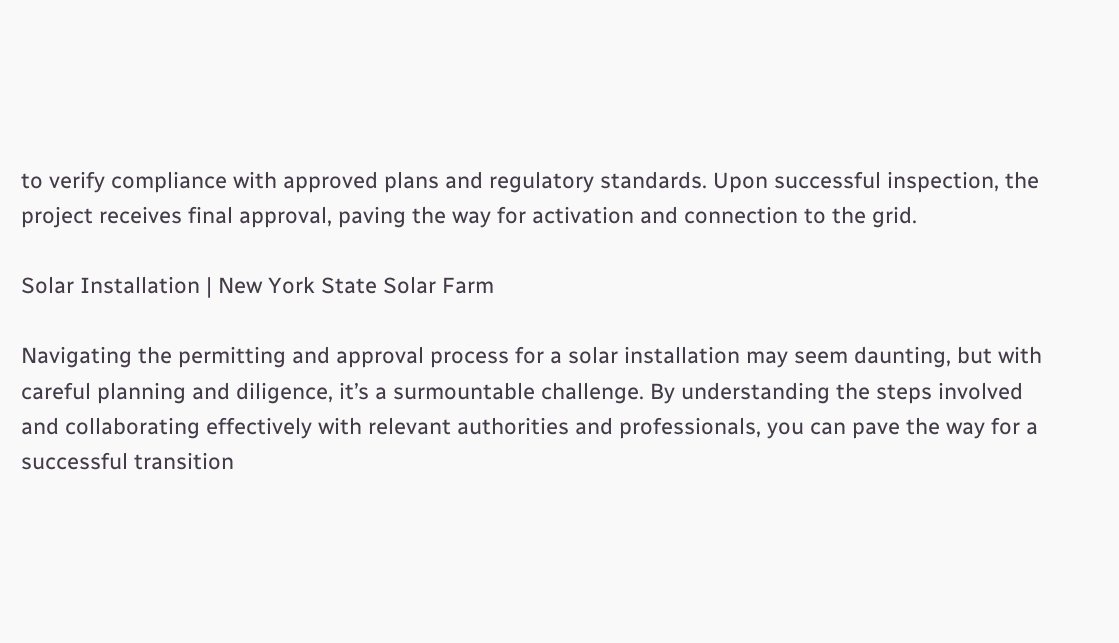to verify compliance with approved plans and regulatory standards. Upon successful inspection, the project receives final approval, paving the way for activation and connection to the grid.

Solar Installation | New York State Solar Farm

Navigating the permitting and approval process for a solar installation may seem daunting, but with careful planning and diligence, it’s a surmountable challenge. By understanding the steps involved and collaborating effectively with relevant authorities and professionals, you can pave the way for a successful transition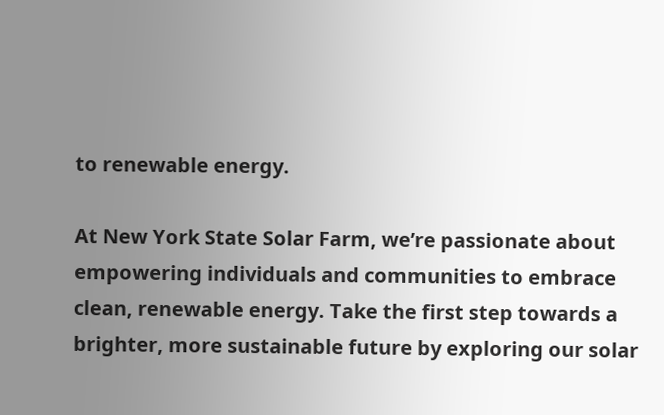to renewable energy.

At New York State Solar Farm, we’re passionate about empowering individuals and communities to embrace clean, renewable energy. Take the first step towards a brighter, more sustainable future by exploring our solar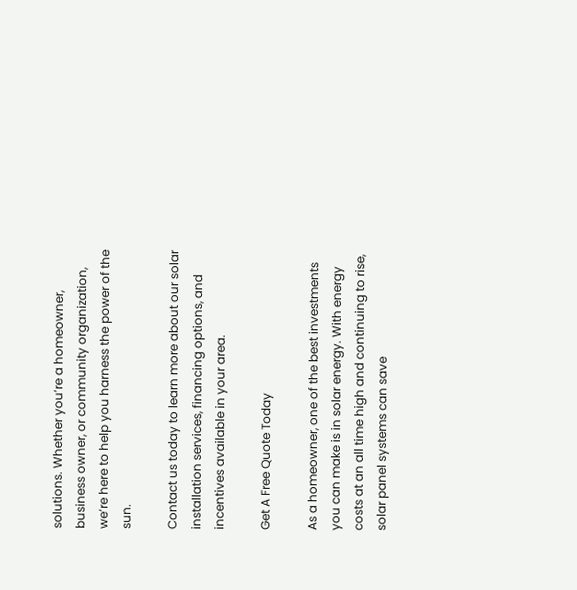solutions. Whether you’re a homeowner, business owner, or community organization, we’re here to help you harness the power of the sun.

Contact us today to learn more about our solar installation services, financing options, and incentives available in your area.

Get A Free Quote Today

As a homeowner, one of the best investments you can make is in solar energy. With energy costs at an all time high and continuing to rise, solar panel systems can save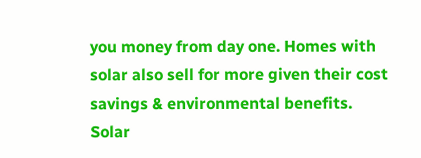you money from day one. Homes with solar also sell for more given their cost savings & environmental benefits. Solar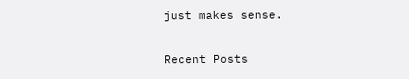just makes sense.

Recent Posts